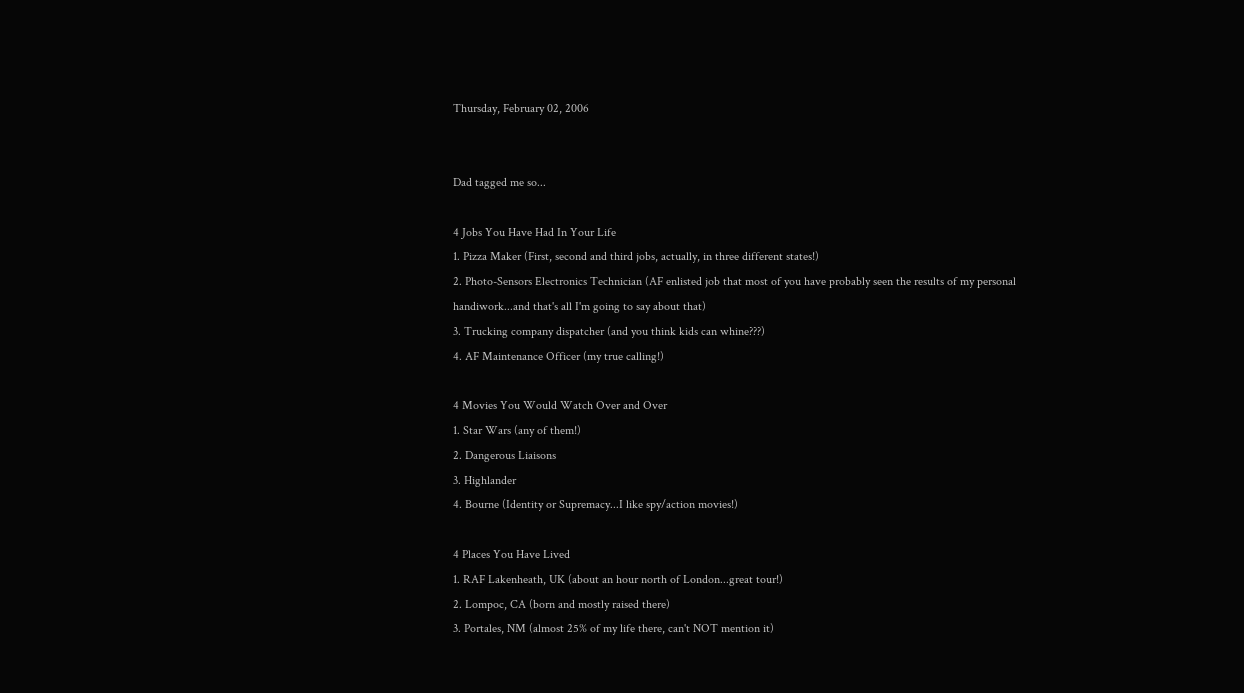Thursday, February 02, 2006


Dad tagged me so...

4 Jobs You Have Had In Your Life
1. Pizza Maker (First, second and third jobs, actually, in three different states!)
2. Photo-Sensors Electronics Technician (AF enlisted job that most of you have probably seen the results of my personal handiwork...and that's all I'm going to say about that)
3. Trucking company dispatcher (and you think kids can whine???)
4. AF Maintenance Officer (my true calling!)

4 Movies You Would Watch Over and Over
1. Star Wars (any of them!)
2. Dangerous Liaisons
3. Highlander
4. Bourne (Identity or Supremacy...I like spy/action movies!)

4 Places You Have Lived
1. RAF Lakenheath, UK (about an hour north of London...great tour!)
2. Lompoc, CA (born and mostly raised there)
3. Portales, NM (almost 25% of my life there, can't NOT mention it)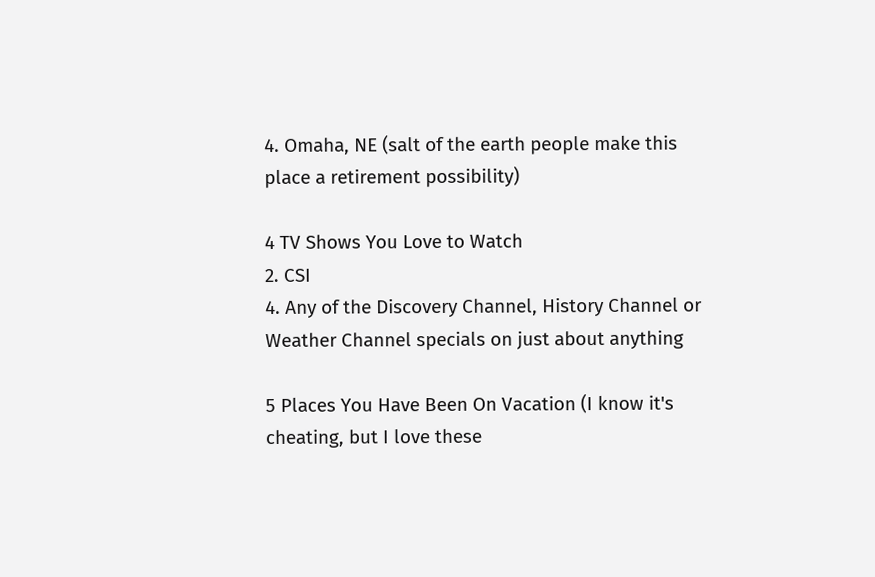4. Omaha, NE (salt of the earth people make this place a retirement possibility)

4 TV Shows You Love to Watch
2. CSI
4. Any of the Discovery Channel, History Channel or Weather Channel specials on just about anything

5 Places You Have Been On Vacation (I know it's cheating, but I love these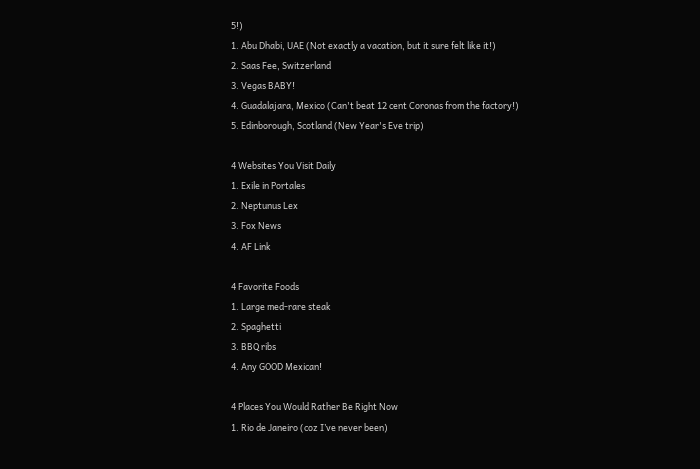5!)
1. Abu Dhabi, UAE (Not exactly a vacation, but it sure felt like it!)
2. Saas Fee, Switzerland
3. Vegas BABY!
4. Guadalajara, Mexico (Can't beat 12 cent Coronas from the factory!)
5. Edinborough, Scotland (New Year's Eve trip)

4 Websites You Visit Daily
1. Exile in Portales
2. Neptunus Lex
3. Fox News
4. AF Link

4 Favorite Foods
1. Large med-rare steak
2. Spaghetti
3. BBQ ribs
4. Any GOOD Mexican!

4 Places You Would Rather Be Right Now
1. Rio de Janeiro (coz I’ve never been)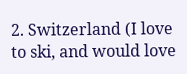2. Switzerland (I love to ski, and would love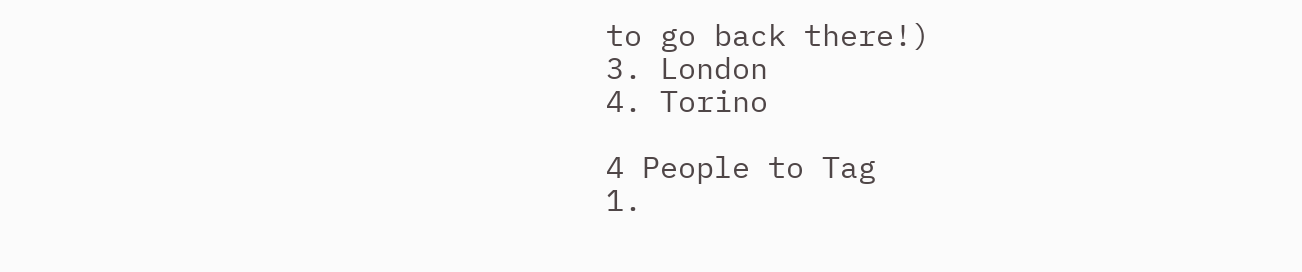to go back there!)
3. London
4. Torino

4 People to Tag
1.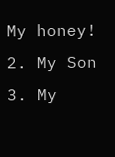My honey!
2. My Son
3. My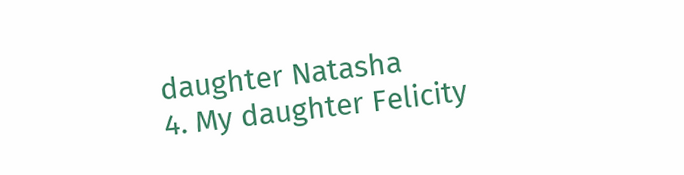daughter Natasha
4. My daughter Felicity